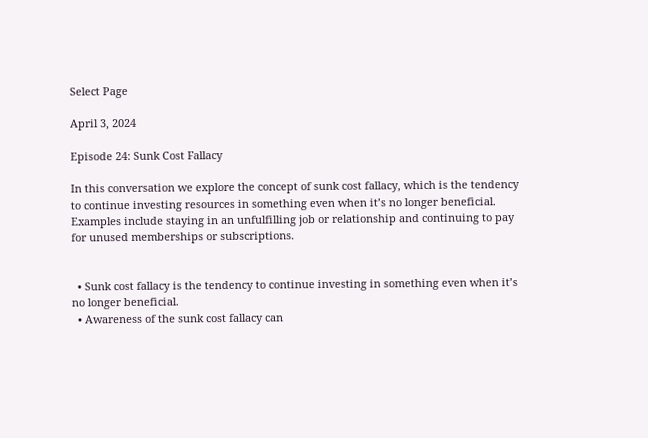Select Page

April 3, 2024

Episode 24: Sunk Cost Fallacy

In this conversation we explore the concept of sunk cost fallacy, which is the tendency to continue investing resources in something even when it’s no longer beneficial. Examples include staying in an unfulfilling job or relationship and continuing to pay for unused memberships or subscriptions.


  • Sunk cost fallacy is the tendency to continue investing in something even when it’s no longer beneficial.
  • Awareness of the sunk cost fallacy can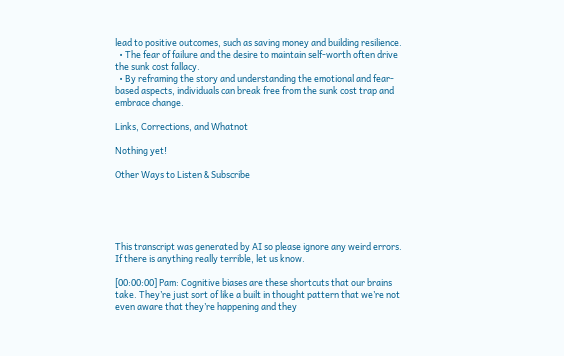lead to positive outcomes, such as saving money and building resilience.
  • The fear of failure and the desire to maintain self-worth often drive the sunk cost fallacy.
  • By reframing the story and understanding the emotional and fear-based aspects, individuals can break free from the sunk cost trap and embrace change.

Links, Corrections, and Whatnot

Nothing yet!

Other Ways to Listen & Subscribe





This transcript was generated by AI so please ignore any weird errors. If there is anything really terrible, let us know.

[00:00:00] Pam: Cognitive biases are these shortcuts that our brains take. They’re just sort of like a built in thought pattern that we’re not even aware that they’re happening and they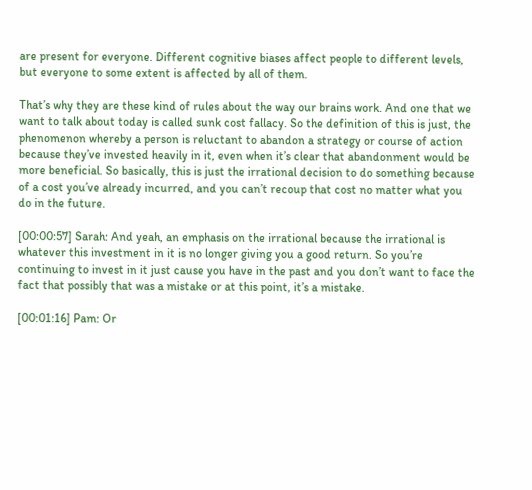are present for everyone. Different cognitive biases affect people to different levels, but everyone to some extent is affected by all of them.

That’s why they are these kind of rules about the way our brains work. And one that we want to talk about today is called sunk cost fallacy. So the definition of this is just, the phenomenon whereby a person is reluctant to abandon a strategy or course of action because they’ve invested heavily in it, even when it’s clear that abandonment would be more beneficial. So basically, this is just the irrational decision to do something because of a cost you’ve already incurred, and you can’t recoup that cost no matter what you do in the future.

[00:00:57] Sarah: And yeah, an emphasis on the irrational because the irrational is whatever this investment in it is no longer giving you a good return. So you’re continuing to invest in it just cause you have in the past and you don’t want to face the fact that possibly that was a mistake or at this point, it’s a mistake.

[00:01:16] Pam: Or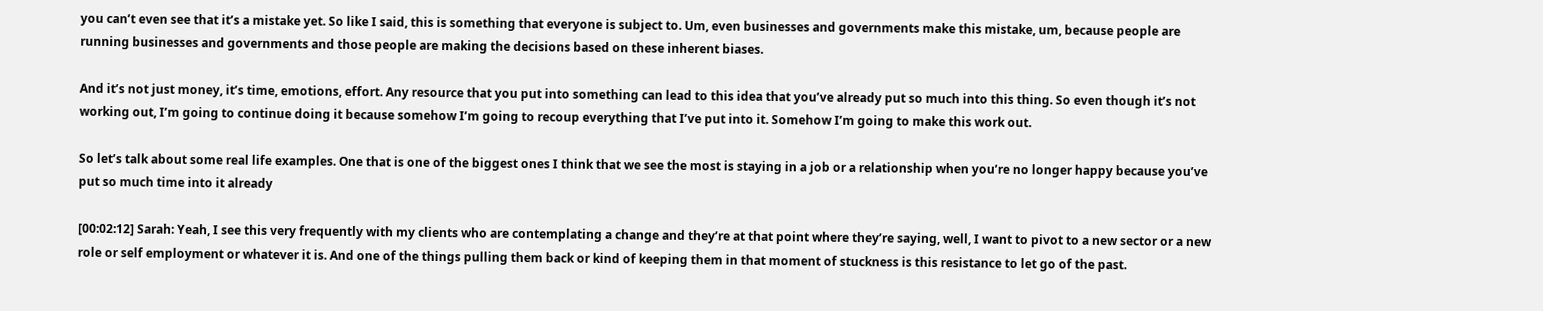you can’t even see that it’s a mistake yet. So like I said, this is something that everyone is subject to. Um, even businesses and governments make this mistake, um, because people are running businesses and governments and those people are making the decisions based on these inherent biases.

And it’s not just money, it’s time, emotions, effort. Any resource that you put into something can lead to this idea that you’ve already put so much into this thing. So even though it’s not working out, I’m going to continue doing it because somehow I’m going to recoup everything that I’ve put into it. Somehow I’m going to make this work out.

So let’s talk about some real life examples. One that is one of the biggest ones I think that we see the most is staying in a job or a relationship when you’re no longer happy because you’ve put so much time into it already

[00:02:12] Sarah: Yeah, I see this very frequently with my clients who are contemplating a change and they’re at that point where they’re saying, well, I want to pivot to a new sector or a new role or self employment or whatever it is. And one of the things pulling them back or kind of keeping them in that moment of stuckness is this resistance to let go of the past.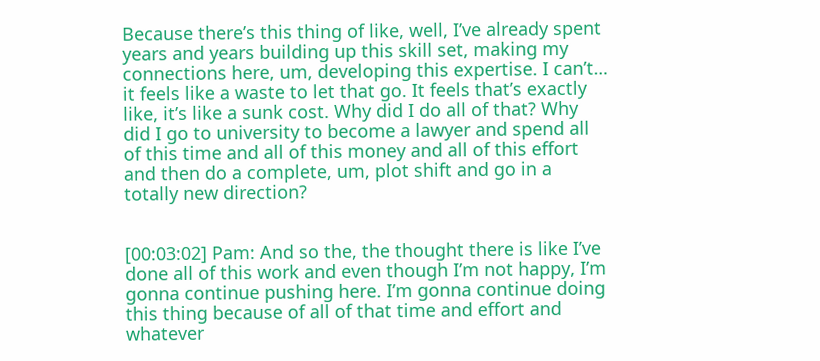Because there’s this thing of like, well, I’ve already spent years and years building up this skill set, making my connections here, um, developing this expertise. I can’t… it feels like a waste to let that go. It feels that’s exactly like, it’s like a sunk cost. Why did I do all of that? Why did I go to university to become a lawyer and spend all of this time and all of this money and all of this effort and then do a complete, um, plot shift and go in a totally new direction?


[00:03:02] Pam: And so the, the thought there is like I’ve done all of this work and even though I’m not happy, I’m gonna continue pushing here. I’m gonna continue doing this thing because of all of that time and effort and whatever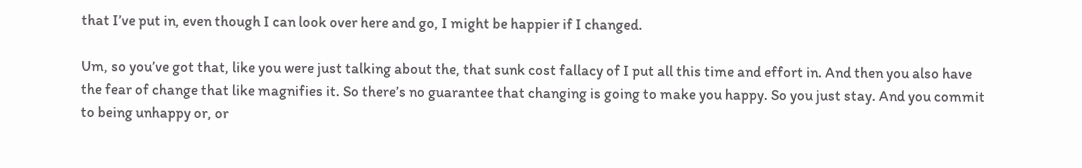that I’ve put in, even though I can look over here and go, I might be happier if I changed.

Um, so you’ve got that, like you were just talking about the, that sunk cost fallacy of I put all this time and effort in. And then you also have the fear of change that like magnifies it. So there’s no guarantee that changing is going to make you happy. So you just stay. And you commit to being unhappy or, or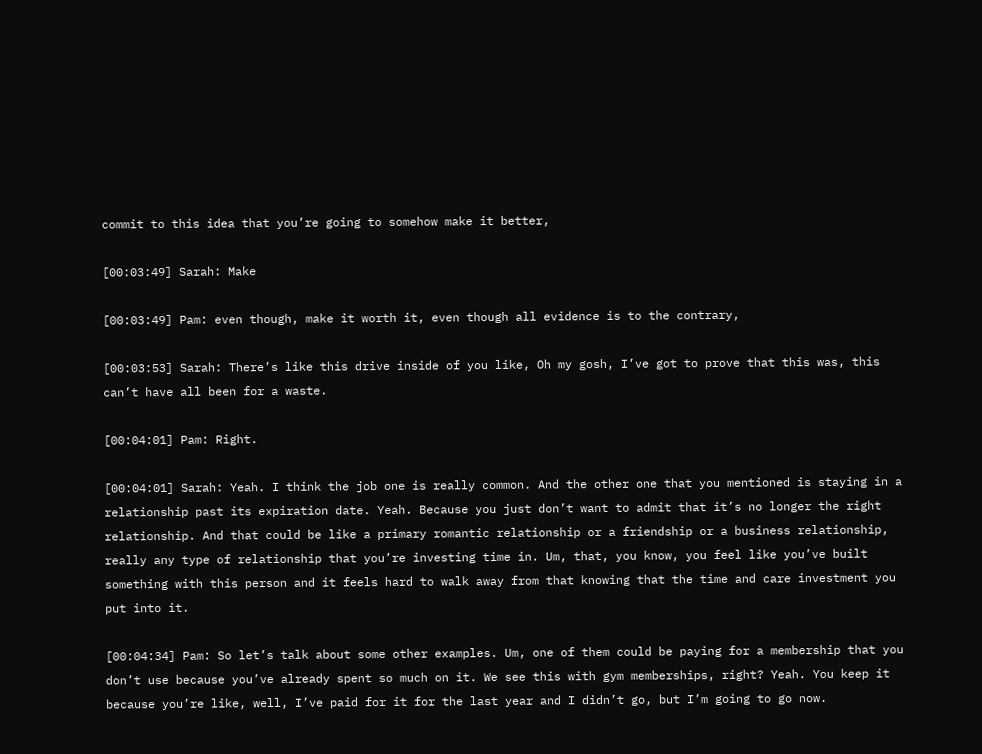commit to this idea that you’re going to somehow make it better,

[00:03:49] Sarah: Make

[00:03:49] Pam: even though, make it worth it, even though all evidence is to the contrary,

[00:03:53] Sarah: There’s like this drive inside of you like, Oh my gosh, I’ve got to prove that this was, this can’t have all been for a waste.

[00:04:01] Pam: Right.

[00:04:01] Sarah: Yeah. I think the job one is really common. And the other one that you mentioned is staying in a relationship past its expiration date. Yeah. Because you just don’t want to admit that it’s no longer the right relationship. And that could be like a primary romantic relationship or a friendship or a business relationship, really any type of relationship that you’re investing time in. Um, that, you know, you feel like you’ve built something with this person and it feels hard to walk away from that knowing that the time and care investment you put into it.

[00:04:34] Pam: So let’s talk about some other examples. Um, one of them could be paying for a membership that you don’t use because you’ve already spent so much on it. We see this with gym memberships, right? Yeah. You keep it because you’re like, well, I’ve paid for it for the last year and I didn’t go, but I’m going to go now.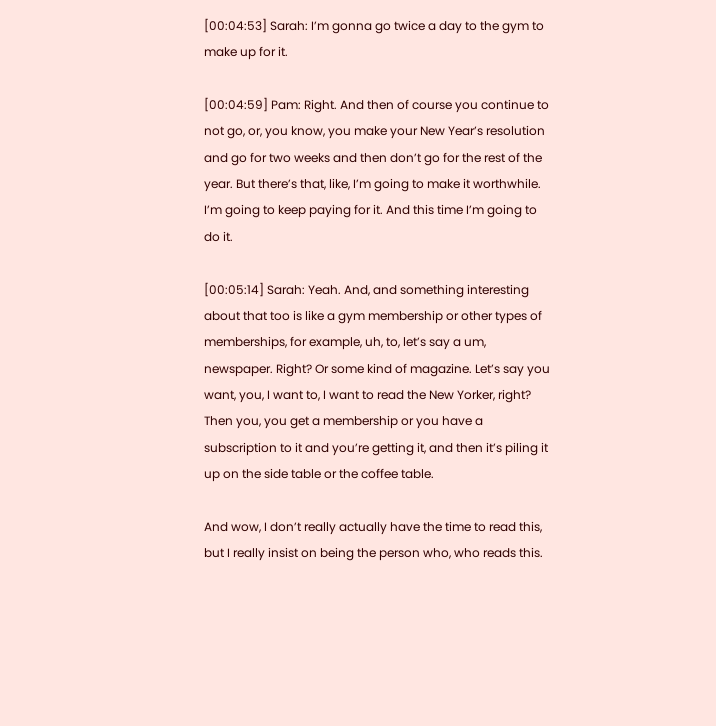[00:04:53] Sarah: I’m gonna go twice a day to the gym to make up for it.

[00:04:59] Pam: Right. And then of course you continue to not go, or, you know, you make your New Year’s resolution and go for two weeks and then don’t go for the rest of the year. But there’s that, like, I’m going to make it worthwhile. I’m going to keep paying for it. And this time I’m going to do it.

[00:05:14] Sarah: Yeah. And, and something interesting about that too is like a gym membership or other types of memberships, for example, uh, to, let’s say a um, newspaper. Right? Or some kind of magazine. Let’s say you want, you, I want to, I want to read the New Yorker, right? Then you, you get a membership or you have a subscription to it and you’re getting it, and then it’s piling it up on the side table or the coffee table.

And wow, I don’t really actually have the time to read this, but I really insist on being the person who, who reads this.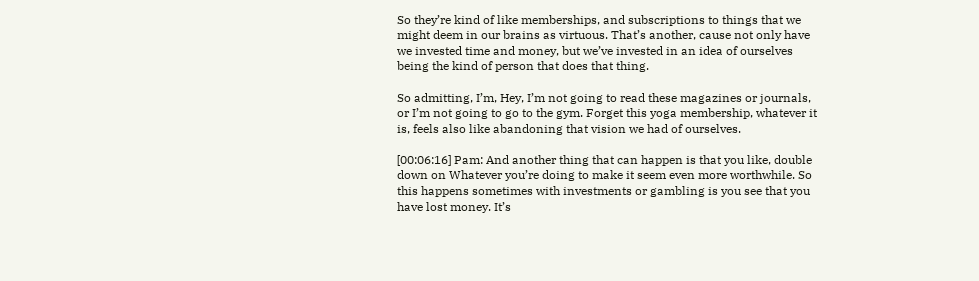So they’re kind of like memberships, and subscriptions to things that we might deem in our brains as virtuous. That’s another, cause not only have we invested time and money, but we’ve invested in an idea of ourselves being the kind of person that does that thing.

So admitting, I’m, Hey, I’m not going to read these magazines or journals, or I’m not going to go to the gym. Forget this yoga membership, whatever it is, feels also like abandoning that vision we had of ourselves.

[00:06:16] Pam: And another thing that can happen is that you like, double down on Whatever you’re doing to make it seem even more worthwhile. So this happens sometimes with investments or gambling is you see that you have lost money. It’s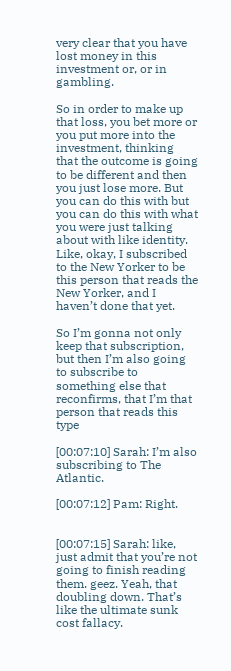very clear that you have lost money in this investment or, or in gambling.

So in order to make up that loss, you bet more or you put more into the investment, thinking that the outcome is going to be different and then you just lose more. But you can do this with but you can do this with what you were just talking about with like identity. Like, okay, I subscribed to the New Yorker to be this person that reads the New Yorker, and I haven’t done that yet.

So I’m gonna not only keep that subscription, but then I’m also going to subscribe to something else that reconfirms, that I’m that person that reads this type

[00:07:10] Sarah: I’m also subscribing to The Atlantic.

[00:07:12] Pam: Right.


[00:07:15] Sarah: like, just admit that you’re not going to finish reading them. geez. Yeah, that doubling down. That’s like the ultimate sunk cost fallacy.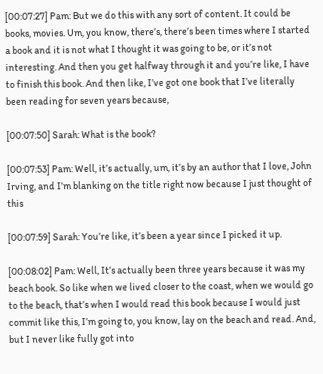[00:07:27] Pam: But we do this with any sort of content. It could be books, movies. Um, you know, there’s, there’s been times where I started a book and it is not what I thought it was going to be, or it’s not interesting. And then you get halfway through it and you’re like, I have to finish this book. And then like, I’ve got one book that I’ve literally been reading for seven years because,

[00:07:50] Sarah: What is the book?

[00:07:53] Pam: Well, it’s actually, um, it’s by an author that I love, John Irving, and I’m blanking on the title right now because I just thought of this

[00:07:59] Sarah: You’re like, it’s been a year since I picked it up.

[00:08:02] Pam: Well, It’s actually been three years because it was my beach book. So like when we lived closer to the coast, when we would go to the beach, that’s when I would read this book because I would just commit like this, I’m going to, you know, lay on the beach and read. And, but I never like fully got into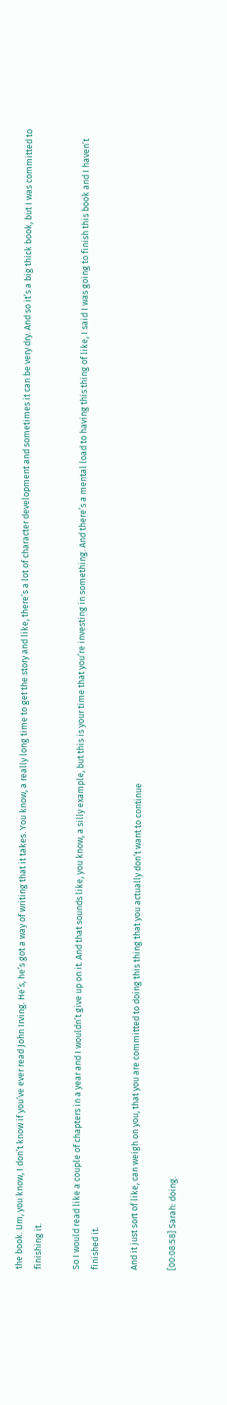the book. Um, you know, I don’t know if you’ve ever read John Irving. He’s, he’s got a way of writing that it takes. You know, a really long time to get the story and like, there’s a lot of character development and sometimes it can be very dry. And so it’s a big thick book, but I was committed to finishing it.

So I would read like a couple of chapters in a year and I wouldn’t give up on it. And that sounds like, you know, a silly example, but this is your time that you’re investing in something. And there’s a mental load to having this thing of like, I said I was going to finish this book and I haven’t finished it.

And it just sort of like, can weigh on you, that you are committed to doing this thing that you actually don’t want to continue

[00:08:58] Sarah: doing.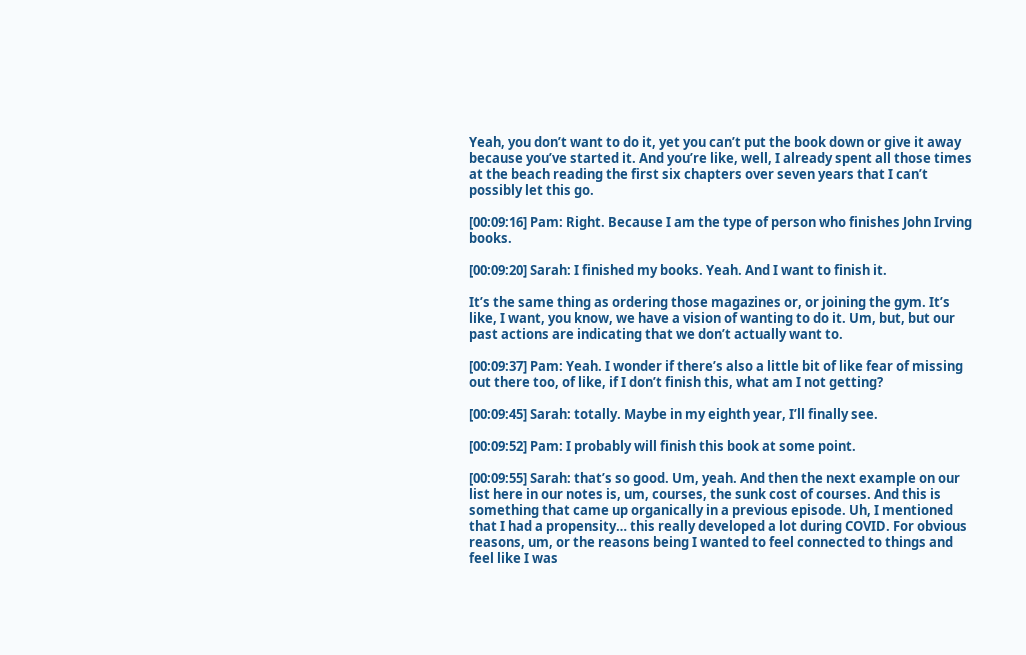Yeah, you don’t want to do it, yet you can’t put the book down or give it away because you’ve started it. And you’re like, well, I already spent all those times at the beach reading the first six chapters over seven years that I can’t possibly let this go.

[00:09:16] Pam: Right. Because I am the type of person who finishes John Irving books.

[00:09:20] Sarah: I finished my books. Yeah. And I want to finish it.

It’s the same thing as ordering those magazines or, or joining the gym. It’s like, I want, you know, we have a vision of wanting to do it. Um, but, but our past actions are indicating that we don’t actually want to.

[00:09:37] Pam: Yeah. I wonder if there’s also a little bit of like fear of missing out there too, of like, if I don’t finish this, what am I not getting?

[00:09:45] Sarah: totally. Maybe in my eighth year, I’ll finally see.

[00:09:52] Pam: I probably will finish this book at some point.

[00:09:55] Sarah: that’s so good. Um, yeah. And then the next example on our list here in our notes is, um, courses, the sunk cost of courses. And this is something that came up organically in a previous episode. Uh, I mentioned that I had a propensity… this really developed a lot during COVID. For obvious reasons, um, or the reasons being I wanted to feel connected to things and feel like I was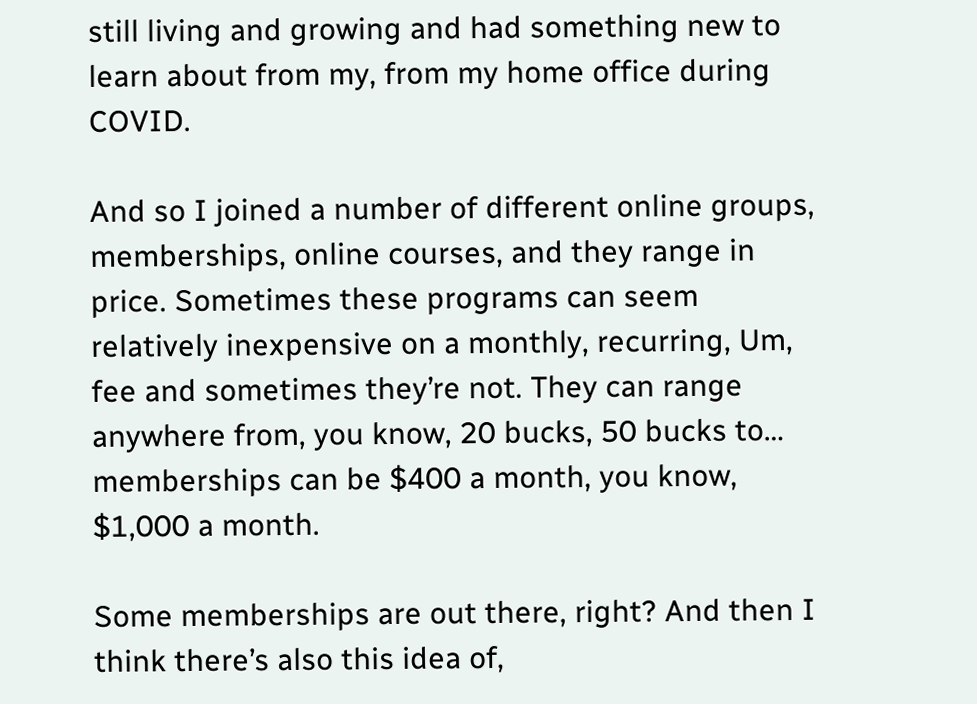still living and growing and had something new to learn about from my, from my home office during COVID.

And so I joined a number of different online groups, memberships, online courses, and they range in price. Sometimes these programs can seem relatively inexpensive on a monthly, recurring, Um, fee and sometimes they’re not. They can range anywhere from, you know, 20 bucks, 50 bucks to… memberships can be $400 a month, you know, $1,000 a month.

Some memberships are out there, right? And then I think there’s also this idea of,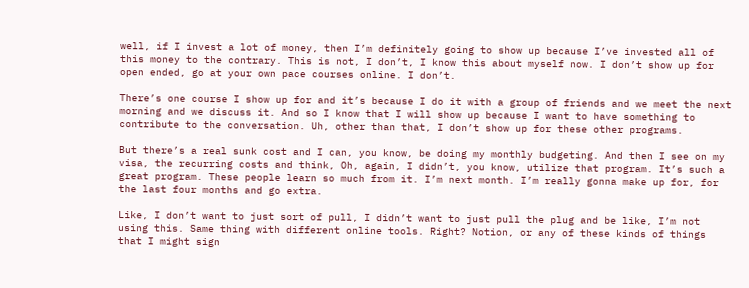well, if I invest a lot of money, then I’m definitely going to show up because I’ve invested all of this money to the contrary. This is not, I don’t, I know this about myself now. I don’t show up for open ended, go at your own pace courses online. I don’t.

There’s one course I show up for and it’s because I do it with a group of friends and we meet the next morning and we discuss it. And so I know that I will show up because I want to have something to contribute to the conversation. Uh, other than that, I don’t show up for these other programs.

But there’s a real sunk cost and I can, you know, be doing my monthly budgeting. And then I see on my visa, the recurring costs and think, Oh, again, I didn’t, you know, utilize that program. It’s such a great program. These people learn so much from it. I’m next month. I’m really gonna make up for, for the last four months and go extra.

Like, I don’t want to just sort of pull, I didn’t want to just pull the plug and be like, I’m not using this. Same thing with different online tools. Right? Notion, or any of these kinds of things that I might sign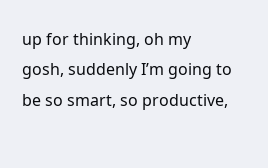up for thinking, oh my gosh, suddenly I’m going to be so smart, so productive,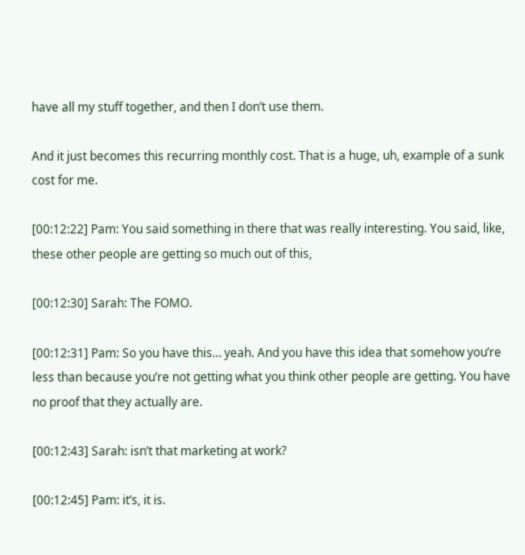have all my stuff together, and then I don’t use them.

And it just becomes this recurring monthly cost. That is a huge, uh, example of a sunk cost for me.

[00:12:22] Pam: You said something in there that was really interesting. You said, like, these other people are getting so much out of this,

[00:12:30] Sarah: The FOMO.

[00:12:31] Pam: So you have this… yeah. And you have this idea that somehow you’re less than because you’re not getting what you think other people are getting. You have no proof that they actually are.

[00:12:43] Sarah: isn’t that marketing at work?

[00:12:45] Pam: it’s, it is.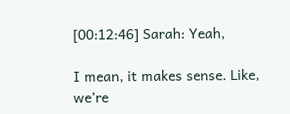[00:12:46] Sarah: Yeah,

I mean, it makes sense. Like, we’re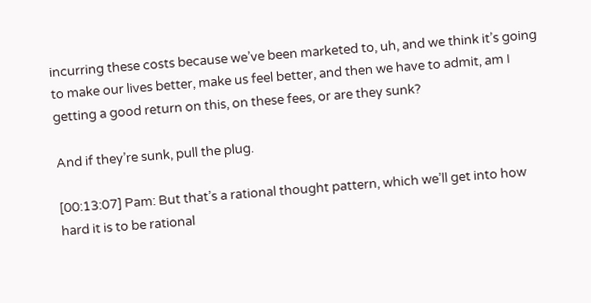incurring these costs because we’ve been marketed to, uh, and we think it’s going to make our lives better, make us feel better, and then we have to admit, am I getting a good return on this, on these fees, or are they sunk?

And if they’re sunk, pull the plug.

[00:13:07] Pam: But that’s a rational thought pattern, which we’ll get into how hard it is to be rational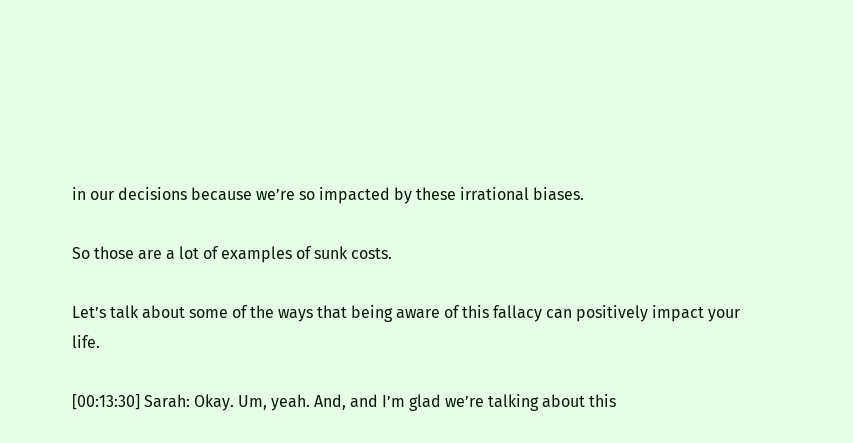in our decisions because we’re so impacted by these irrational biases.

So those are a lot of examples of sunk costs.

Let’s talk about some of the ways that being aware of this fallacy can positively impact your life.

[00:13:30] Sarah: Okay. Um, yeah. And, and I’m glad we’re talking about this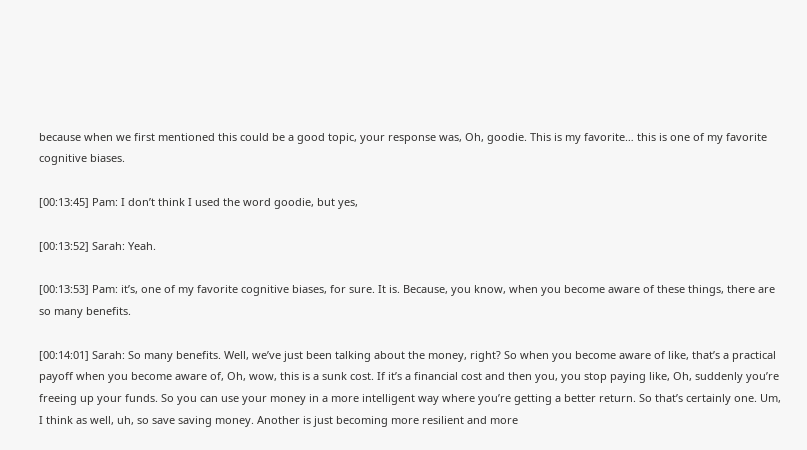because when we first mentioned this could be a good topic, your response was, Oh, goodie. This is my favorite… this is one of my favorite cognitive biases.

[00:13:45] Pam: I don’t think I used the word goodie, but yes,

[00:13:52] Sarah: Yeah.

[00:13:53] Pam: it’s, one of my favorite cognitive biases, for sure. It is. Because, you know, when you become aware of these things, there are so many benefits.

[00:14:01] Sarah: So many benefits. Well, we’ve just been talking about the money, right? So when you become aware of like, that’s a practical payoff when you become aware of, Oh, wow, this is a sunk cost. If it’s a financial cost and then you, you stop paying like, Oh, suddenly you’re freeing up your funds. So you can use your money in a more intelligent way where you’re getting a better return. So that’s certainly one. Um, I think as well, uh, so save saving money. Another is just becoming more resilient and more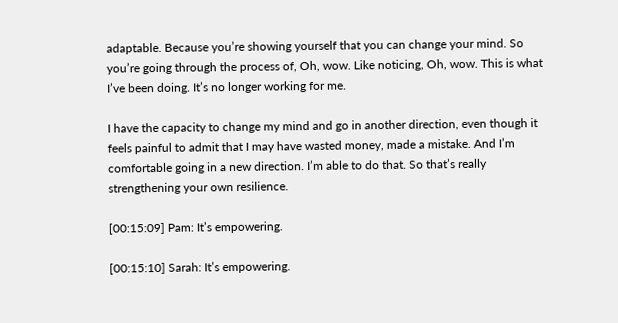adaptable. Because you’re showing yourself that you can change your mind. So you’re going through the process of, Oh, wow. Like noticing, Oh, wow. This is what I’ve been doing. It’s no longer working for me.

I have the capacity to change my mind and go in another direction, even though it feels painful to admit that I may have wasted money, made a mistake. And I’m comfortable going in a new direction. I’m able to do that. So that’s really strengthening your own resilience.

[00:15:09] Pam: It’s empowering.

[00:15:10] Sarah: It’s empowering.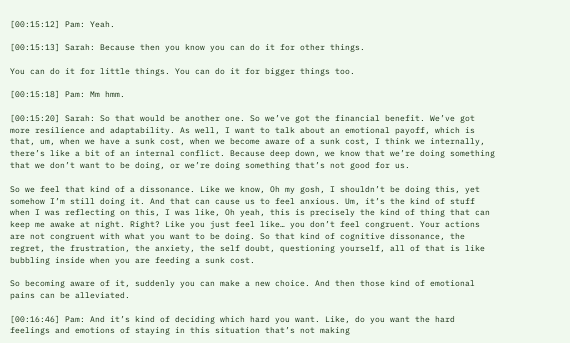[00:15:12] Pam: Yeah.

[00:15:13] Sarah: Because then you know you can do it for other things.

You can do it for little things. You can do it for bigger things too.

[00:15:18] Pam: Mm hmm.

[00:15:20] Sarah: So that would be another one. So we’ve got the financial benefit. We’ve got more resilience and adaptability. As well, I want to talk about an emotional payoff, which is that, um, when we have a sunk cost, when we become aware of a sunk cost, I think we internally, there’s like a bit of an internal conflict. Because deep down, we know that we’re doing something that we don’t want to be doing, or we’re doing something that’s not good for us.

So we feel that kind of a dissonance. Like we know, Oh my gosh, I shouldn’t be doing this, yet somehow I’m still doing it. And that can cause us to feel anxious. Um, it’s the kind of stuff when I was reflecting on this, I was like, Oh yeah, this is precisely the kind of thing that can keep me awake at night. Right? Like you just feel like… you don’t feel congruent. Your actions are not congruent with what you want to be doing. So that kind of cognitive dissonance, the regret, the frustration, the anxiety, the self doubt, questioning yourself, all of that is like bubbling inside when you are feeding a sunk cost.

So becoming aware of it, suddenly you can make a new choice. And then those kind of emotional pains can be alleviated.

[00:16:46] Pam: And it’s kind of deciding which hard you want. Like, do you want the hard feelings and emotions of staying in this situation that’s not making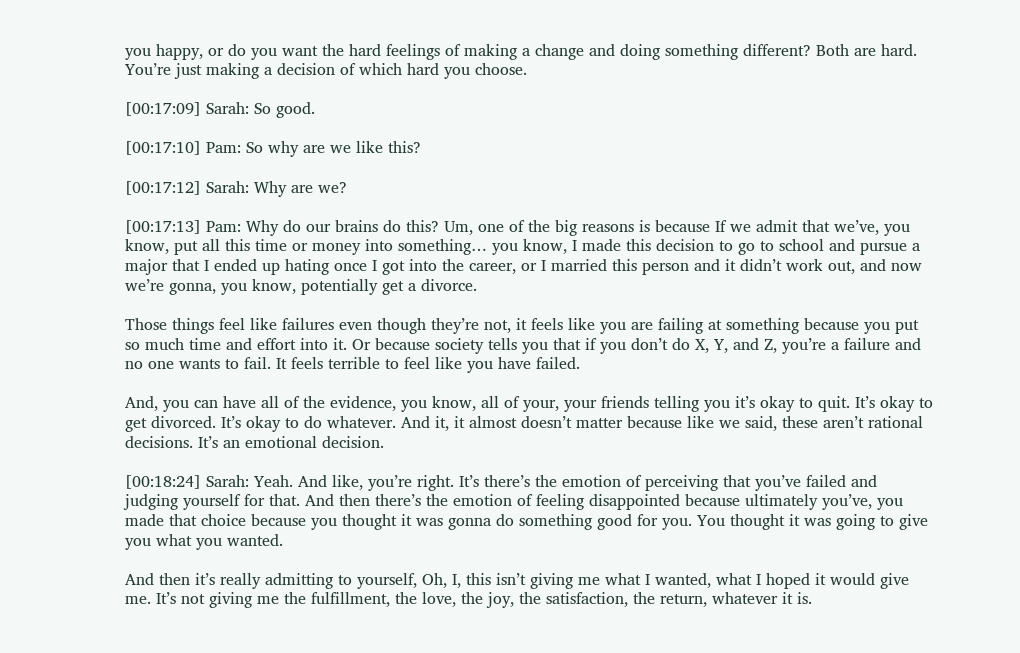you happy, or do you want the hard feelings of making a change and doing something different? Both are hard. You’re just making a decision of which hard you choose.

[00:17:09] Sarah: So good.

[00:17:10] Pam: So why are we like this?

[00:17:12] Sarah: Why are we?

[00:17:13] Pam: Why do our brains do this? Um, one of the big reasons is because If we admit that we’ve, you know, put all this time or money into something… you know, I made this decision to go to school and pursue a major that I ended up hating once I got into the career, or I married this person and it didn’t work out, and now we’re gonna, you know, potentially get a divorce.

Those things feel like failures even though they’re not, it feels like you are failing at something because you put so much time and effort into it. Or because society tells you that if you don’t do X, Y, and Z, you’re a failure and no one wants to fail. It feels terrible to feel like you have failed.

And, you can have all of the evidence, you know, all of your, your friends telling you it’s okay to quit. It’s okay to get divorced. It’s okay to do whatever. And it, it almost doesn’t matter because like we said, these aren’t rational decisions. It’s an emotional decision.

[00:18:24] Sarah: Yeah. And like, you’re right. It’s there’s the emotion of perceiving that you’ve failed and judging yourself for that. And then there’s the emotion of feeling disappointed because ultimately you’ve, you made that choice because you thought it was gonna do something good for you. You thought it was going to give you what you wanted.

And then it’s really admitting to yourself, Oh, I, this isn’t giving me what I wanted, what I hoped it would give me. It’s not giving me the fulfillment, the love, the joy, the satisfaction, the return, whatever it is.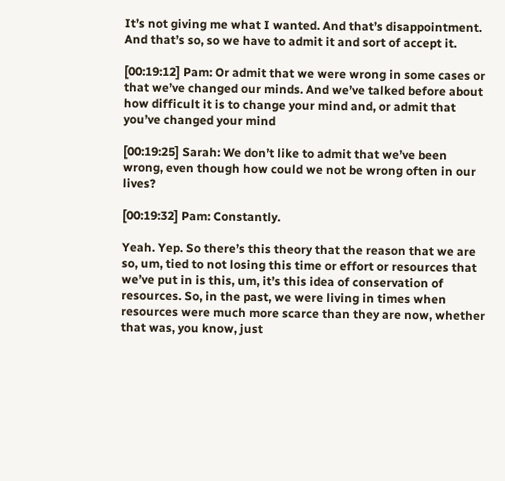It’s not giving me what I wanted. And that’s disappointment. And that’s so, so we have to admit it and sort of accept it.

[00:19:12] Pam: Or admit that we were wrong in some cases or that we’ve changed our minds. And we’ve talked before about how difficult it is to change your mind and, or admit that you’ve changed your mind

[00:19:25] Sarah: We don’t like to admit that we’ve been wrong, even though how could we not be wrong often in our lives?

[00:19:32] Pam: Constantly.

Yeah. Yep. So there’s this theory that the reason that we are so, um, tied to not losing this time or effort or resources that we’ve put in is this, um, it’s this idea of conservation of resources. So, in the past, we were living in times when resources were much more scarce than they are now, whether that was, you know, just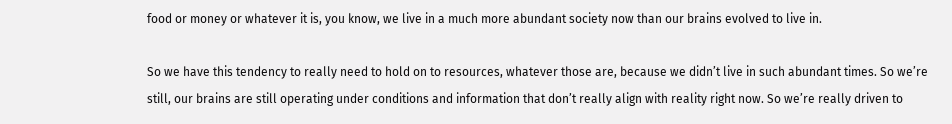food or money or whatever it is, you know, we live in a much more abundant society now than our brains evolved to live in.

So we have this tendency to really need to hold on to resources, whatever those are, because we didn’t live in such abundant times. So we’re still, our brains are still operating under conditions and information that don’t really align with reality right now. So we’re really driven to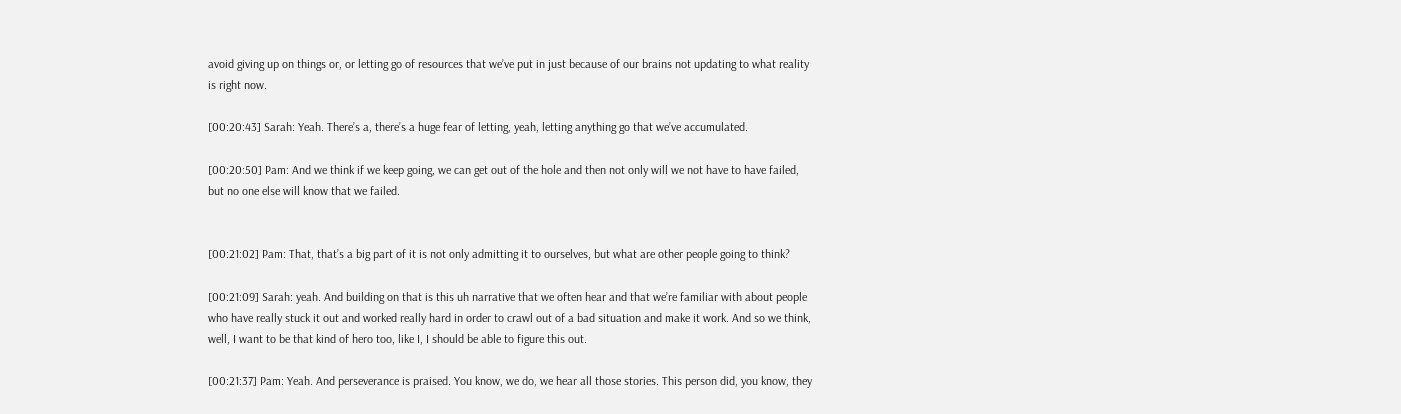avoid giving up on things or, or letting go of resources that we’ve put in just because of our brains not updating to what reality is right now.

[00:20:43] Sarah: Yeah. There’s a, there’s a huge fear of letting, yeah, letting anything go that we’ve accumulated.

[00:20:50] Pam: And we think if we keep going, we can get out of the hole and then not only will we not have to have failed, but no one else will know that we failed.


[00:21:02] Pam: That, that’s a big part of it is not only admitting it to ourselves, but what are other people going to think?

[00:21:09] Sarah: yeah. And building on that is this uh narrative that we often hear and that we’re familiar with about people who have really stuck it out and worked really hard in order to crawl out of a bad situation and make it work. And so we think, well, I want to be that kind of hero too, like I, I should be able to figure this out.

[00:21:37] Pam: Yeah. And perseverance is praised. You know, we do, we hear all those stories. This person did, you know, they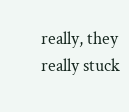really, they really stuck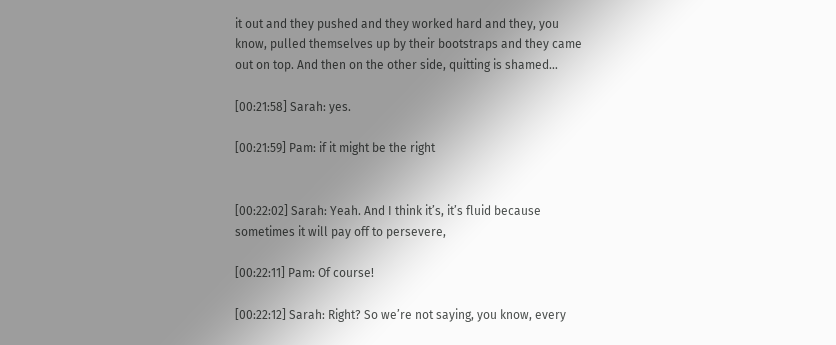it out and they pushed and they worked hard and they, you know, pulled themselves up by their bootstraps and they came out on top. And then on the other side, quitting is shamed…

[00:21:58] Sarah: yes.

[00:21:59] Pam: if it might be the right


[00:22:02] Sarah: Yeah. And I think it’s, it’s fluid because sometimes it will pay off to persevere,

[00:22:11] Pam: Of course!

[00:22:12] Sarah: Right? So we’re not saying, you know, every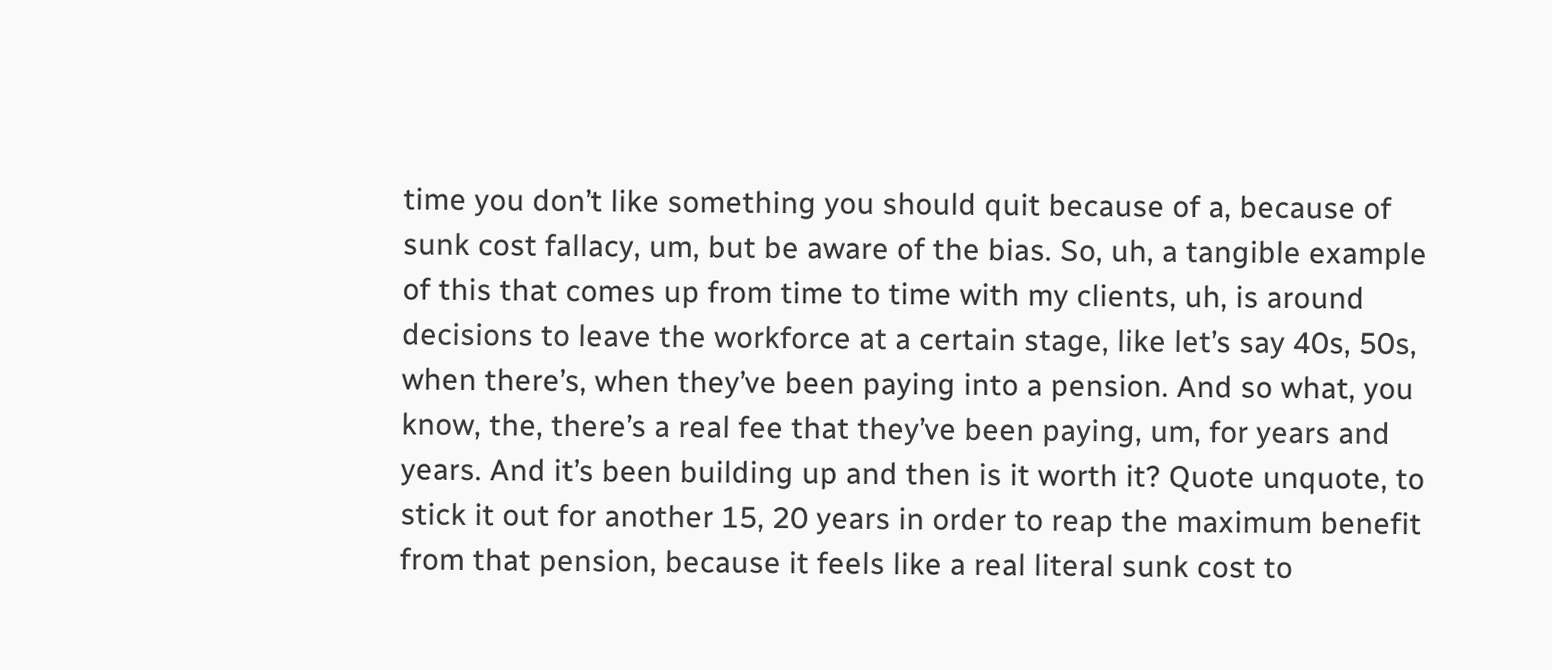time you don’t like something you should quit because of a, because of sunk cost fallacy, um, but be aware of the bias. So, uh, a tangible example of this that comes up from time to time with my clients, uh, is around decisions to leave the workforce at a certain stage, like let’s say 40s, 50s, when there’s, when they’ve been paying into a pension. And so what, you know, the, there’s a real fee that they’ve been paying, um, for years and years. And it’s been building up and then is it worth it? Quote unquote, to stick it out for another 15, 20 years in order to reap the maximum benefit from that pension, because it feels like a real literal sunk cost to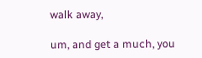walk away,

um, and get a much, you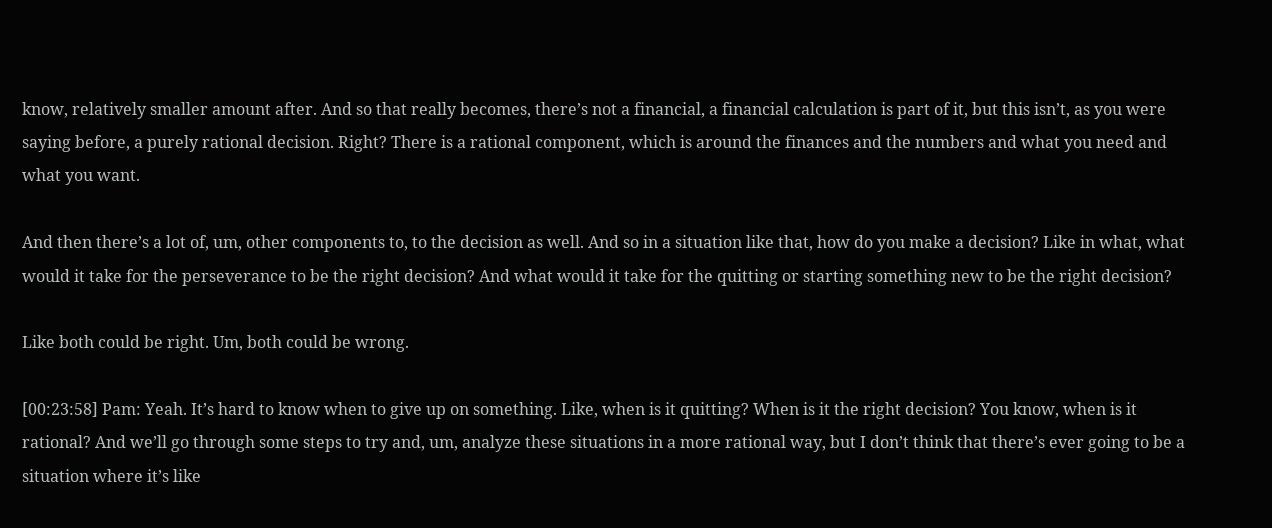know, relatively smaller amount after. And so that really becomes, there’s not a financial, a financial calculation is part of it, but this isn’t, as you were saying before, a purely rational decision. Right? There is a rational component, which is around the finances and the numbers and what you need and what you want.

And then there’s a lot of, um, other components to, to the decision as well. And so in a situation like that, how do you make a decision? Like in what, what would it take for the perseverance to be the right decision? And what would it take for the quitting or starting something new to be the right decision?

Like both could be right. Um, both could be wrong.

[00:23:58] Pam: Yeah. It’s hard to know when to give up on something. Like, when is it quitting? When is it the right decision? You know, when is it rational? And we’ll go through some steps to try and, um, analyze these situations in a more rational way, but I don’t think that there’s ever going to be a situation where it’s like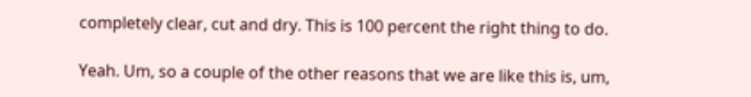completely clear, cut and dry. This is 100 percent the right thing to do.

Yeah. Um, so a couple of the other reasons that we are like this is, um,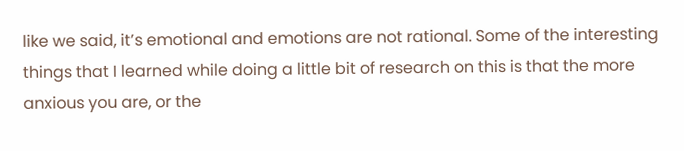like we said, it’s emotional and emotions are not rational. Some of the interesting things that I learned while doing a little bit of research on this is that the more anxious you are, or the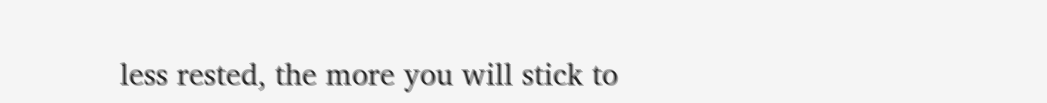less rested, the more you will stick to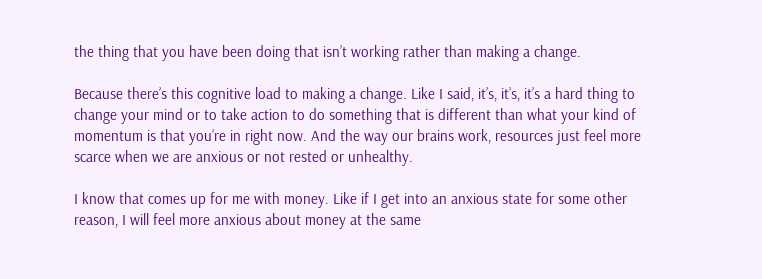the thing that you have been doing that isn’t working rather than making a change.

Because there’s this cognitive load to making a change. Like I said, it’s, it’s, it’s a hard thing to change your mind or to take action to do something that is different than what your kind of momentum is that you’re in right now. And the way our brains work, resources just feel more scarce when we are anxious or not rested or unhealthy.

I know that comes up for me with money. Like if I get into an anxious state for some other reason, I will feel more anxious about money at the same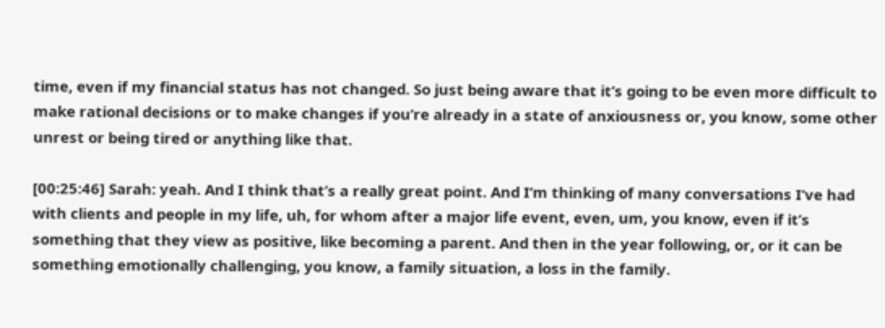time, even if my financial status has not changed. So just being aware that it’s going to be even more difficult to make rational decisions or to make changes if you’re already in a state of anxiousness or, you know, some other unrest or being tired or anything like that.

[00:25:46] Sarah: yeah. And I think that’s a really great point. And I’m thinking of many conversations I’ve had with clients and people in my life, uh, for whom after a major life event, even, um, you know, even if it’s something that they view as positive, like becoming a parent. And then in the year following, or, or it can be something emotionally challenging, you know, a family situation, a loss in the family.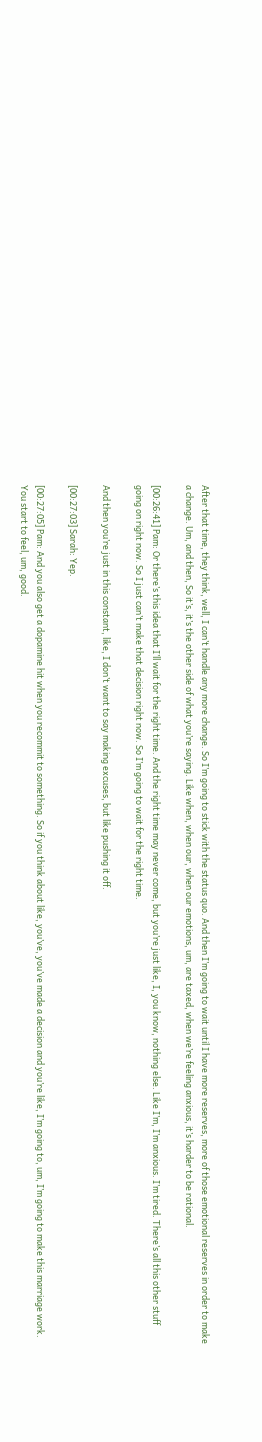After that time, they think, well, I can’t handle any more change. So I’m going to stick with the status quo. And then I’m going to wait until I have more reserves, more of those emotional reserves in order to make a change. Um, and then, So it’s, it’s the other side of what you’re saying. Like when, when our, when our emotions, um, are taxed, when we’re feeling anxious, it’s harder to be rational.

[00:26:41] Pam: Or there’s this idea that I’ll wait for the right time. And the right time may never come, but you’re just like, I, you know, nothing else. Like I’m, I’m anxious. I’m tired. There’s all this other stuff going on right now. So I just can’t make that decision right now. So I’m going to wait for the right time.

And then you’re just in this constant, like, I don’t want to say making excuses, but like pushing it off.

[00:27:03] Sarah: Yep.

[00:27:05] Pam: And you also get a dopamine hit when you recommit to something. So if you think about like, you’ve, you’ve made a decision and you’re like, I’m going to, um, I’m going to make this marriage work. You start to feel, um, good.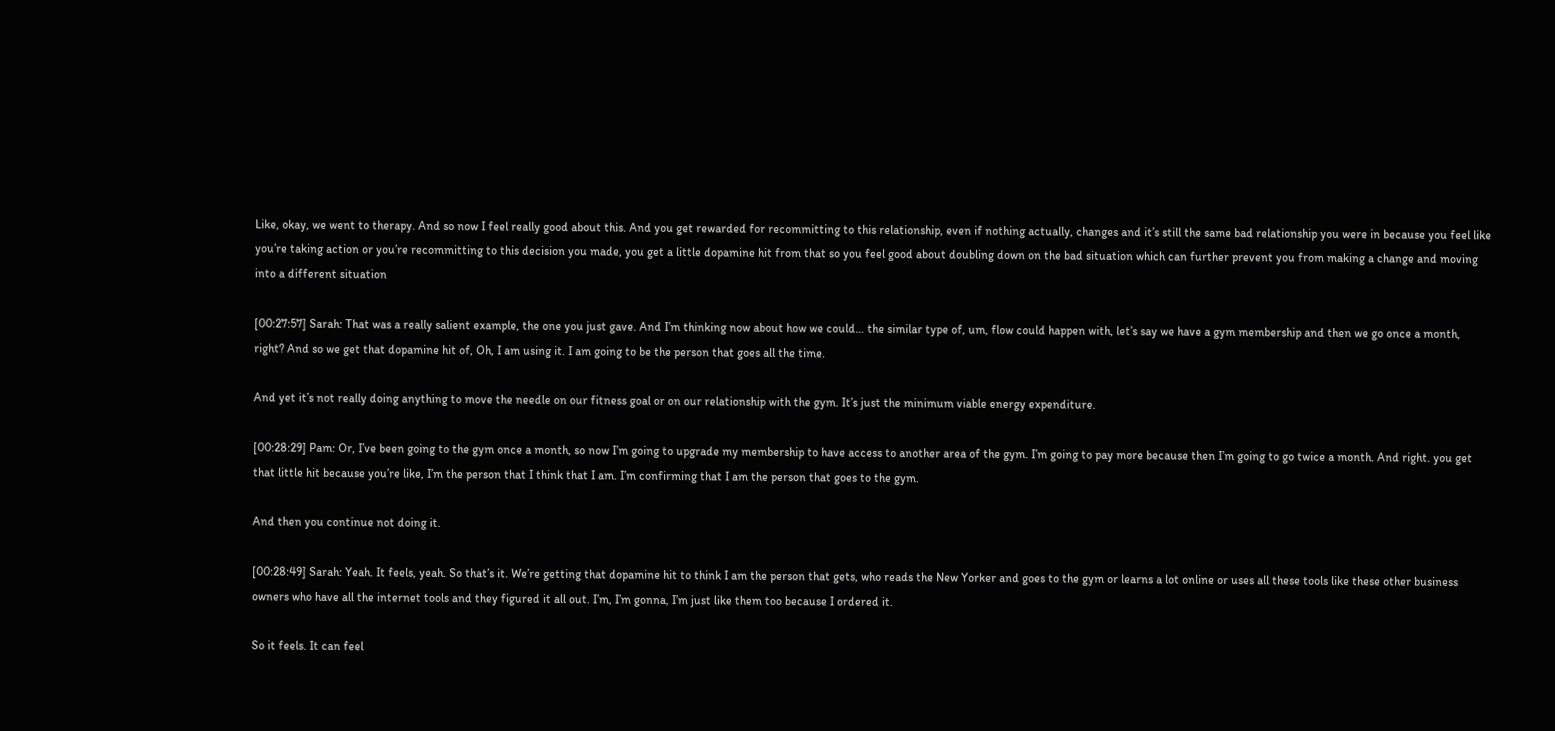Like, okay, we went to therapy. And so now I feel really good about this. And you get rewarded for recommitting to this relationship, even if nothing actually, changes and it’s still the same bad relationship you were in because you feel like you’re taking action or you’re recommitting to this decision you made, you get a little dopamine hit from that so you feel good about doubling down on the bad situation which can further prevent you from making a change and moving into a different situation

[00:27:57] Sarah: That was a really salient example, the one you just gave. And I’m thinking now about how we could… the similar type of, um, flow could happen with, let’s say we have a gym membership and then we go once a month, right? And so we get that dopamine hit of, Oh, I am using it. I am going to be the person that goes all the time.

And yet it’s not really doing anything to move the needle on our fitness goal or on our relationship with the gym. It’s just the minimum viable energy expenditure.

[00:28:29] Pam: Or, I’ve been going to the gym once a month, so now I’m going to upgrade my membership to have access to another area of the gym. I’m going to pay more because then I’m going to go twice a month. And right. you get that little hit because you’re like, I’m the person that I think that I am. I’m confirming that I am the person that goes to the gym.

And then you continue not doing it.

[00:28:49] Sarah: Yeah. It feels, yeah. So that’s it. We’re getting that dopamine hit to think I am the person that gets, who reads the New Yorker and goes to the gym or learns a lot online or uses all these tools like these other business owners who have all the internet tools and they figured it all out. I’m, I’m gonna, I’m just like them too because I ordered it.

So it feels. It can feel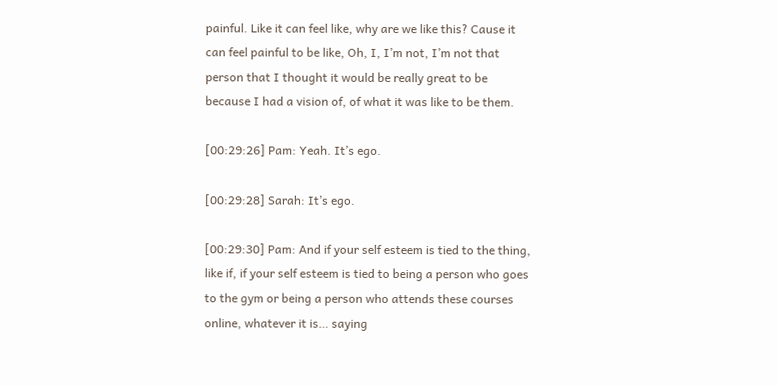painful. Like it can feel like, why are we like this? Cause it can feel painful to be like, Oh, I, I’m not, I’m not that person that I thought it would be really great to be because I had a vision of, of what it was like to be them.

[00:29:26] Pam: Yeah. It’s ego.

[00:29:28] Sarah: It’s ego.

[00:29:30] Pam: And if your self esteem is tied to the thing, like if, if your self esteem is tied to being a person who goes to the gym or being a person who attends these courses online, whatever it is… saying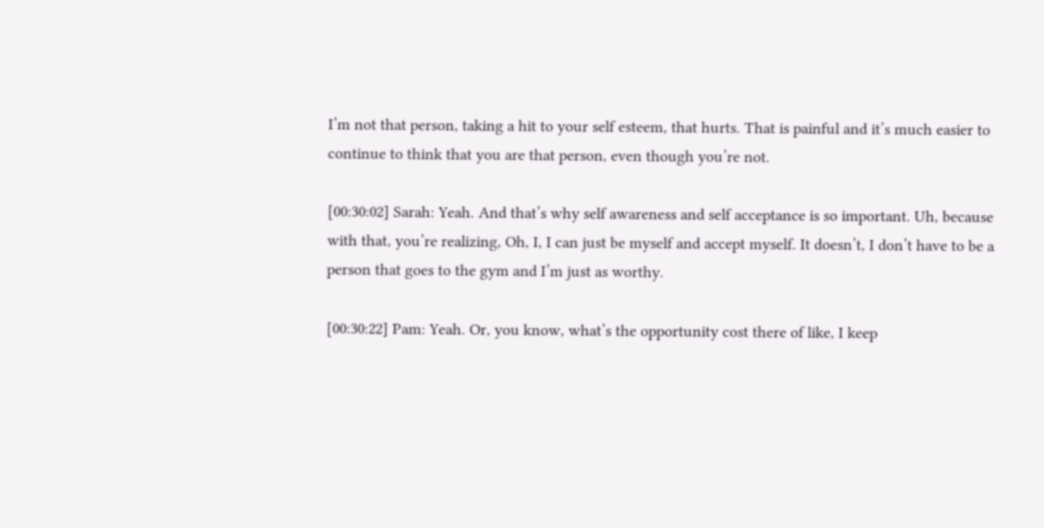I’m not that person, taking a hit to your self esteem, that hurts. That is painful and it’s much easier to continue to think that you are that person, even though you’re not.

[00:30:02] Sarah: Yeah. And that’s why self awareness and self acceptance is so important. Uh, because with that, you’re realizing, Oh, I, I can just be myself and accept myself. It doesn’t, I don’t have to be a person that goes to the gym and I’m just as worthy.

[00:30:22] Pam: Yeah. Or, you know, what’s the opportunity cost there of like, I keep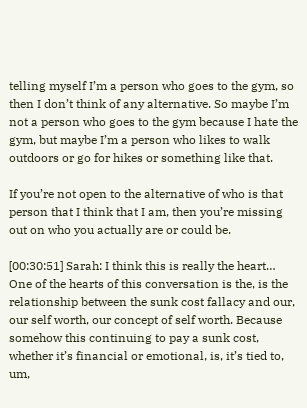telling myself I’m a person who goes to the gym, so then I don’t think of any alternative. So maybe I’m not a person who goes to the gym because I hate the gym, but maybe I’m a person who likes to walk outdoors or go for hikes or something like that.

If you’re not open to the alternative of who is that person that I think that I am, then you’re missing out on who you actually are or could be.

[00:30:51] Sarah: I think this is really the heart… One of the hearts of this conversation is the, is the relationship between the sunk cost fallacy and our, our self worth, our concept of self worth. Because somehow this continuing to pay a sunk cost, whether it’s financial or emotional, is, it’s tied to, um,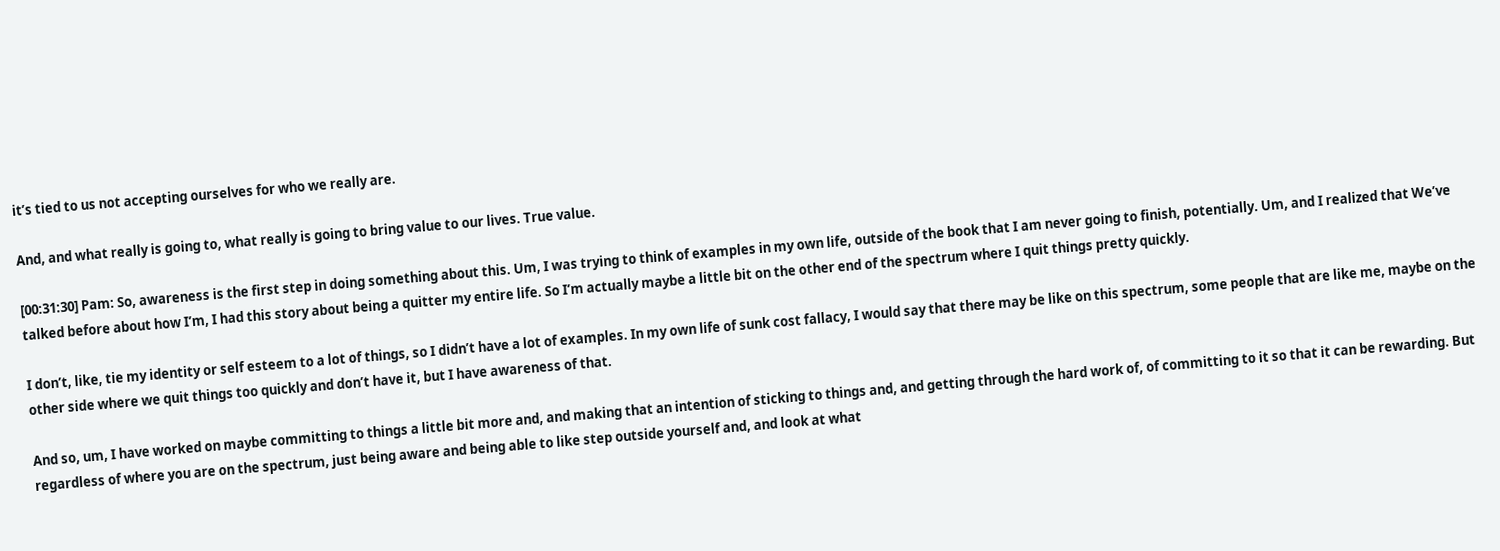it’s tied to us not accepting ourselves for who we really are.

And, and what really is going to, what really is going to bring value to our lives. True value.

[00:31:30] Pam: So, awareness is the first step in doing something about this. Um, I was trying to think of examples in my own life, outside of the book that I am never going to finish, potentially. Um, and I realized that We’ve talked before about how I’m, I had this story about being a quitter my entire life. So I’m actually maybe a little bit on the other end of the spectrum where I quit things pretty quickly.

I don’t, like, tie my identity or self esteem to a lot of things, so I didn’t have a lot of examples. In my own life of sunk cost fallacy, I would say that there may be like on this spectrum, some people that are like me, maybe on the other side where we quit things too quickly and don’t have it, but I have awareness of that.

And so, um, I have worked on maybe committing to things a little bit more and, and making that an intention of sticking to things and, and getting through the hard work of, of committing to it so that it can be rewarding. But regardless of where you are on the spectrum, just being aware and being able to like step outside yourself and, and look at what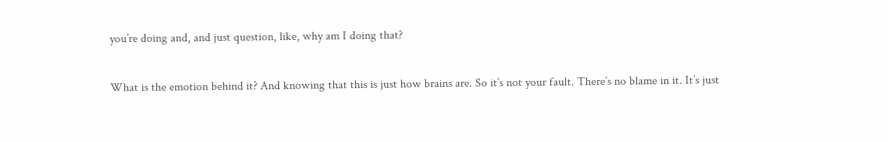you’re doing and, and just question, like, why am I doing that?

What is the emotion behind it? And knowing that this is just how brains are. So it’s not your fault. There’s no blame in it. It’s just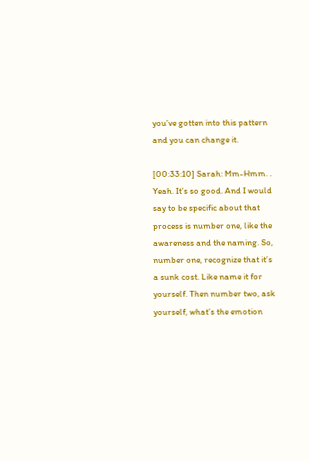you’ve gotten into this pattern and you can change it.

[00:33:10] Sarah: Mm-Hmm. . Yeah. It’s so good. And I would say to be specific about that process is number one, like the awareness and the naming. So, number one, recognize that it’s a sunk cost. Like name it for yourself. Then number two, ask yourself, what’s the emotion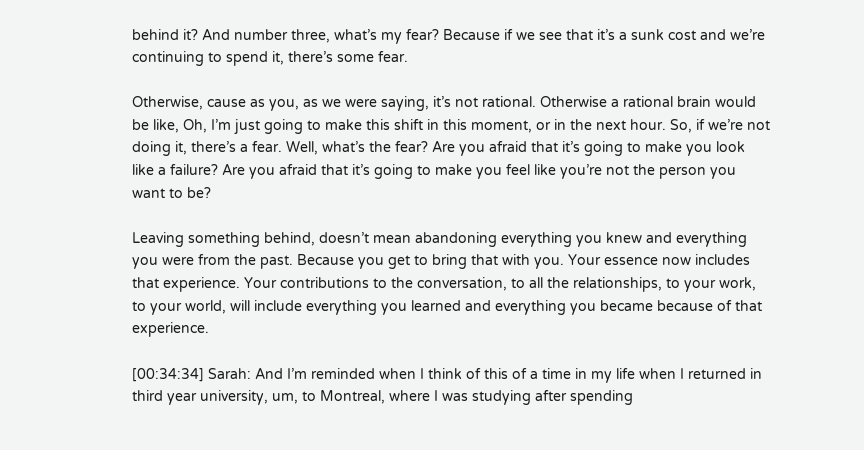behind it? And number three, what’s my fear? Because if we see that it’s a sunk cost and we’re continuing to spend it, there’s some fear.

Otherwise, cause as you, as we were saying, it’s not rational. Otherwise a rational brain would be like, Oh, I’m just going to make this shift in this moment, or in the next hour. So, if we’re not doing it, there’s a fear. Well, what’s the fear? Are you afraid that it’s going to make you look like a failure? Are you afraid that it’s going to make you feel like you’re not the person you want to be?

Leaving something behind, doesn’t mean abandoning everything you knew and everything you were from the past. Because you get to bring that with you. Your essence now includes that experience. Your contributions to the conversation, to all the relationships, to your work, to your world, will include everything you learned and everything you became because of that experience.

[00:34:34] Sarah: And I’m reminded when I think of this of a time in my life when I returned in third year university, um, to Montreal, where I was studying after spending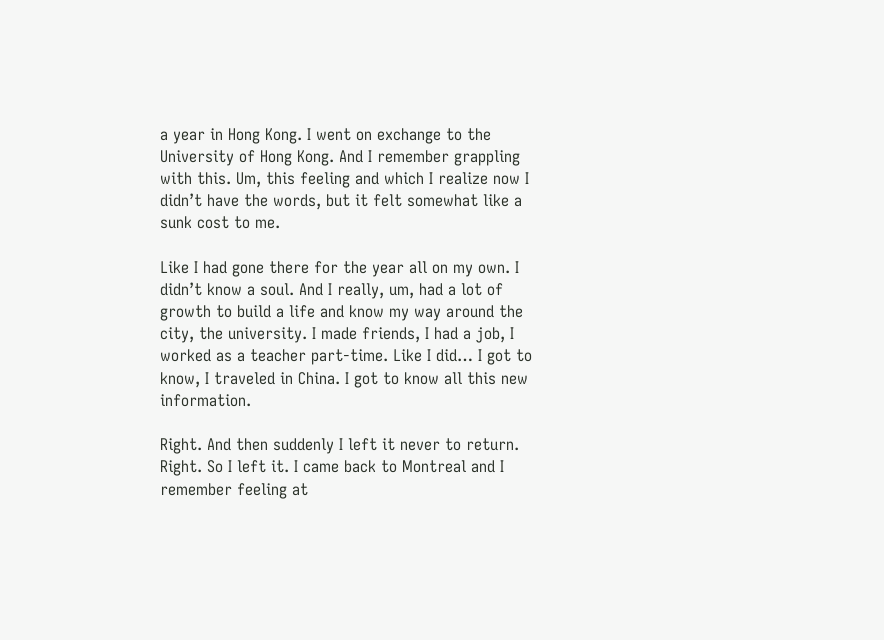a year in Hong Kong. I went on exchange to the University of Hong Kong. And I remember grappling with this. Um, this feeling and which I realize now I didn’t have the words, but it felt somewhat like a sunk cost to me.

Like I had gone there for the year all on my own. I didn’t know a soul. And I really, um, had a lot of growth to build a life and know my way around the city, the university. I made friends, I had a job, I worked as a teacher part-time. Like I did… I got to know, I traveled in China. I got to know all this new information.

Right. And then suddenly I left it never to return. Right. So I left it. I came back to Montreal and I remember feeling at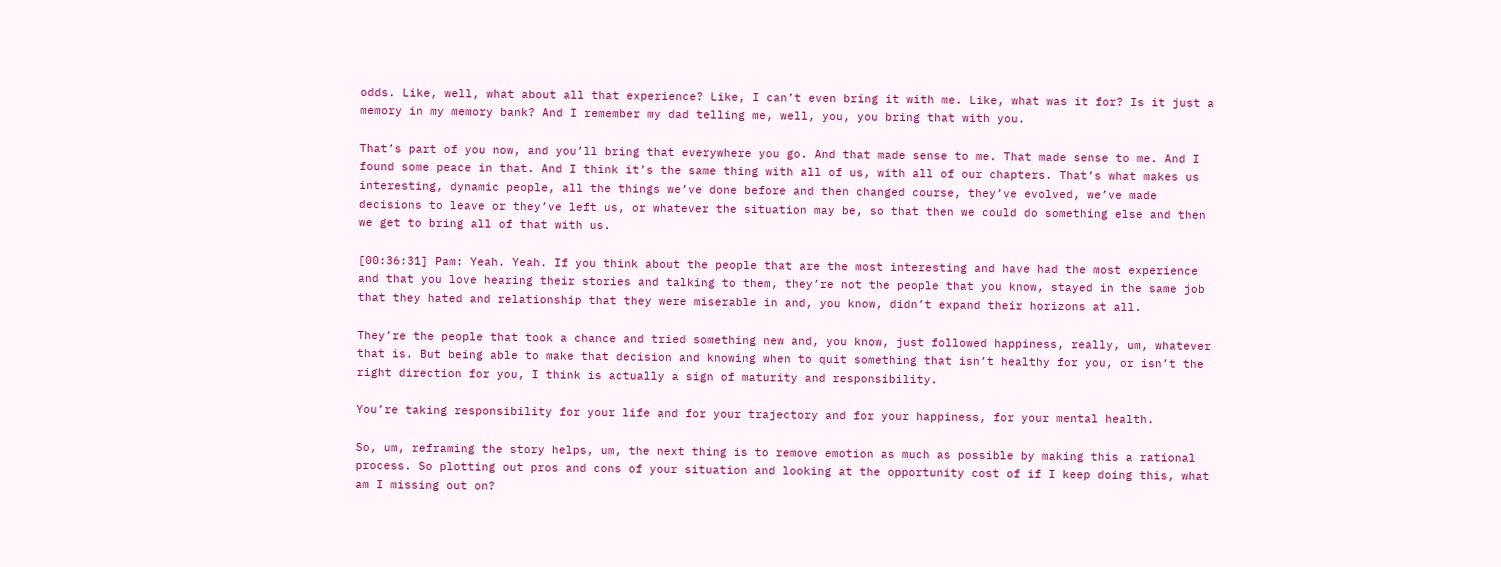odds. Like, well, what about all that experience? Like, I can’t even bring it with me. Like, what was it for? Is it just a memory in my memory bank? And I remember my dad telling me, well, you, you bring that with you.

That’s part of you now, and you’ll bring that everywhere you go. And that made sense to me. That made sense to me. And I found some peace in that. And I think it’s the same thing with all of us, with all of our chapters. That’s what makes us interesting, dynamic people, all the things we’ve done before and then changed course, they’ve evolved, we’ve made decisions to leave or they’ve left us, or whatever the situation may be, so that then we could do something else and then we get to bring all of that with us.

[00:36:31] Pam: Yeah. Yeah. If you think about the people that are the most interesting and have had the most experience and that you love hearing their stories and talking to them, they’re not the people that you know, stayed in the same job that they hated and relationship that they were miserable in and, you know, didn’t expand their horizons at all.

They’re the people that took a chance and tried something new and, you know, just followed happiness, really, um, whatever that is. But being able to make that decision and knowing when to quit something that isn’t healthy for you, or isn’t the right direction for you, I think is actually a sign of maturity and responsibility.

You’re taking responsibility for your life and for your trajectory and for your happiness, for your mental health.

So, um, reframing the story helps, um, the next thing is to remove emotion as much as possible by making this a rational process. So plotting out pros and cons of your situation and looking at the opportunity cost of if I keep doing this, what am I missing out on?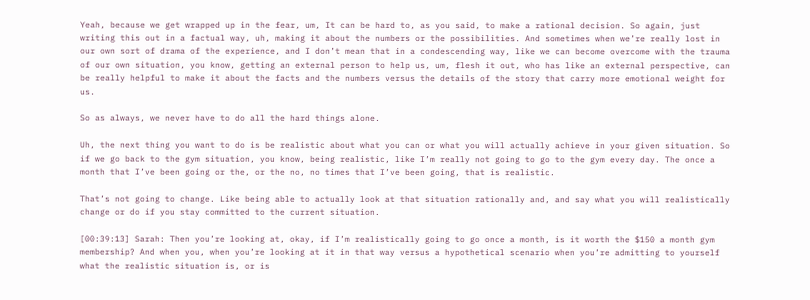Yeah, because we get wrapped up in the fear, um, It can be hard to, as you said, to make a rational decision. So again, just writing this out in a factual way, uh, making it about the numbers or the possibilities. And sometimes when we’re really lost in our own sort of drama of the experience, and I don’t mean that in a condescending way, like we can become overcome with the trauma of our own situation, you know, getting an external person to help us, um, flesh it out, who has like an external perspective, can be really helpful to make it about the facts and the numbers versus the details of the story that carry more emotional weight for us.

So as always, we never have to do all the hard things alone.

Uh, the next thing you want to do is be realistic about what you can or what you will actually achieve in your given situation. So if we go back to the gym situation, you know, being realistic, like I’m really not going to go to the gym every day. The once a month that I’ve been going or the, or the no, no times that I’ve been going, that is realistic.

That’s not going to change. Like being able to actually look at that situation rationally and, and say what you will realistically change or do if you stay committed to the current situation.

[00:39:13] Sarah: Then you’re looking at, okay, if I’m realistically going to go once a month, is it worth the $150 a month gym membership? And when you, when you’re looking at it in that way versus a hypothetical scenario when you’re admitting to yourself what the realistic situation is, or is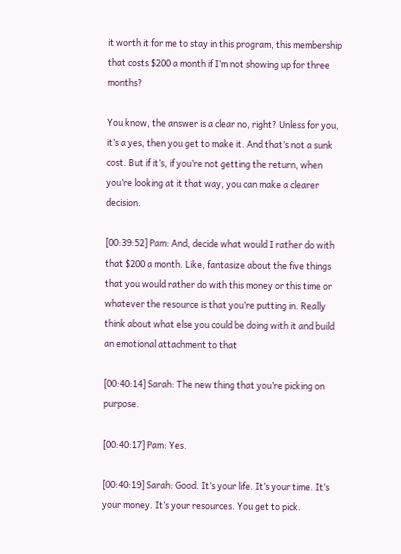it worth it for me to stay in this program, this membership that costs $200 a month if I’m not showing up for three months?

You know, the answer is a clear no, right? Unless for you, it’s a yes, then you get to make it. And that’s not a sunk cost. But if it’s, if you’re not getting the return, when you’re looking at it that way, you can make a clearer decision.

[00:39:52] Pam: And, decide what would I rather do with that $200 a month. Like, fantasize about the five things that you would rather do with this money or this time or whatever the resource is that you’re putting in. Really think about what else you could be doing with it and build an emotional attachment to that

[00:40:14] Sarah: The new thing that you’re picking on purpose.

[00:40:17] Pam: Yes.

[00:40:19] Sarah: Good. It’s your life. It’s your time. It’s your money. It’s your resources. You get to pick.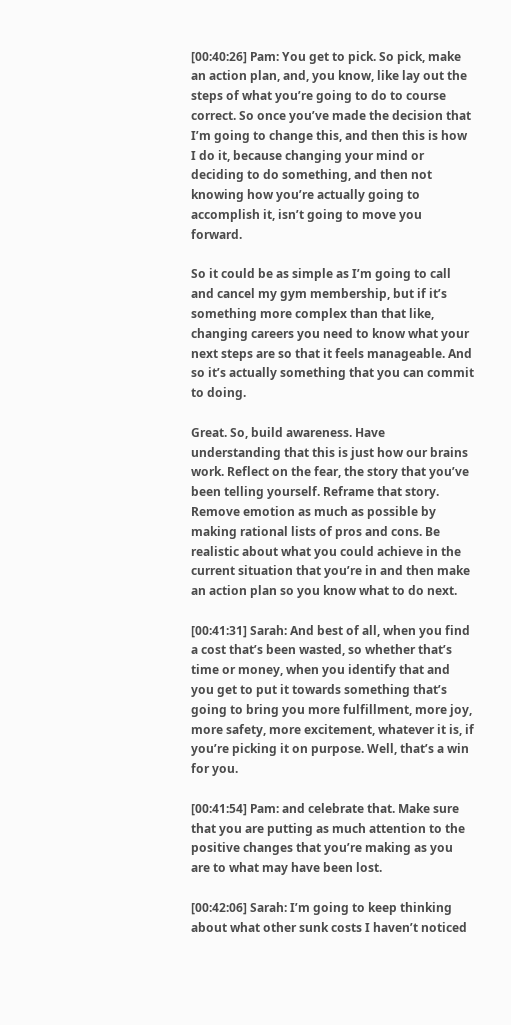[00:40:26] Pam: You get to pick. So pick, make an action plan, and, you know, like lay out the steps of what you’re going to do to course correct. So once you’ve made the decision that I’m going to change this, and then this is how I do it, because changing your mind or deciding to do something, and then not knowing how you’re actually going to accomplish it, isn’t going to move you forward.

So it could be as simple as I’m going to call and cancel my gym membership, but if it’s something more complex than that like, changing careers you need to know what your next steps are so that it feels manageable. And so it’s actually something that you can commit to doing.

Great. So, build awareness. Have understanding that this is just how our brains work. Reflect on the fear, the story that you’ve been telling yourself. Reframe that story. Remove emotion as much as possible by making rational lists of pros and cons. Be realistic about what you could achieve in the current situation that you’re in and then make an action plan so you know what to do next.

[00:41:31] Sarah: And best of all, when you find a cost that’s been wasted, so whether that’s time or money, when you identify that and you get to put it towards something that’s going to bring you more fulfillment, more joy, more safety, more excitement, whatever it is, if you’re picking it on purpose. Well, that’s a win for you.

[00:41:54] Pam: and celebrate that. Make sure that you are putting as much attention to the positive changes that you’re making as you are to what may have been lost.

[00:42:06] Sarah: I’m going to keep thinking about what other sunk costs I haven’t noticed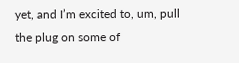yet, and I’m excited to, um, pull the plug on some of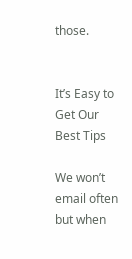those.


It’s Easy to Get Our Best Tips

We won’t email often but when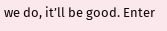we do, it’ll be good. Enter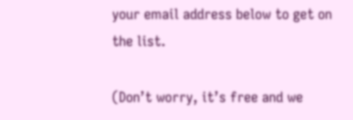your email address below to get on the list.

(Don’t worry, it’s free and we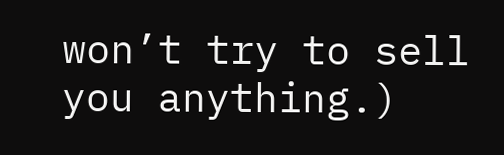won’t try to sell you anything.)